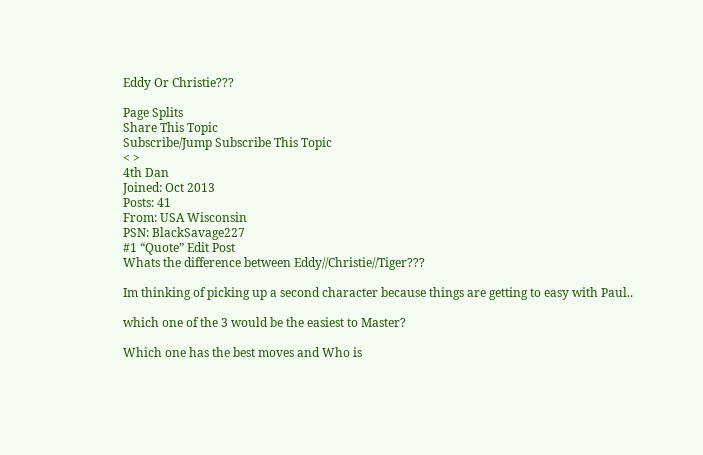Eddy Or Christie???

Page Splits
Share This Topic
Subscribe/Jump Subscribe This Topic
< >
4th Dan
Joined: Oct 2013
Posts: 41
From: USA Wisconsin
PSN: BlackSavage227
#1 “Quote” Edit Post
Whats the difference between Eddy//Christie//Tiger???

Im thinking of picking up a second character because things are getting to easy with Paul..

which one of the 3 would be the easiest to Master?

Which one has the best moves and Who is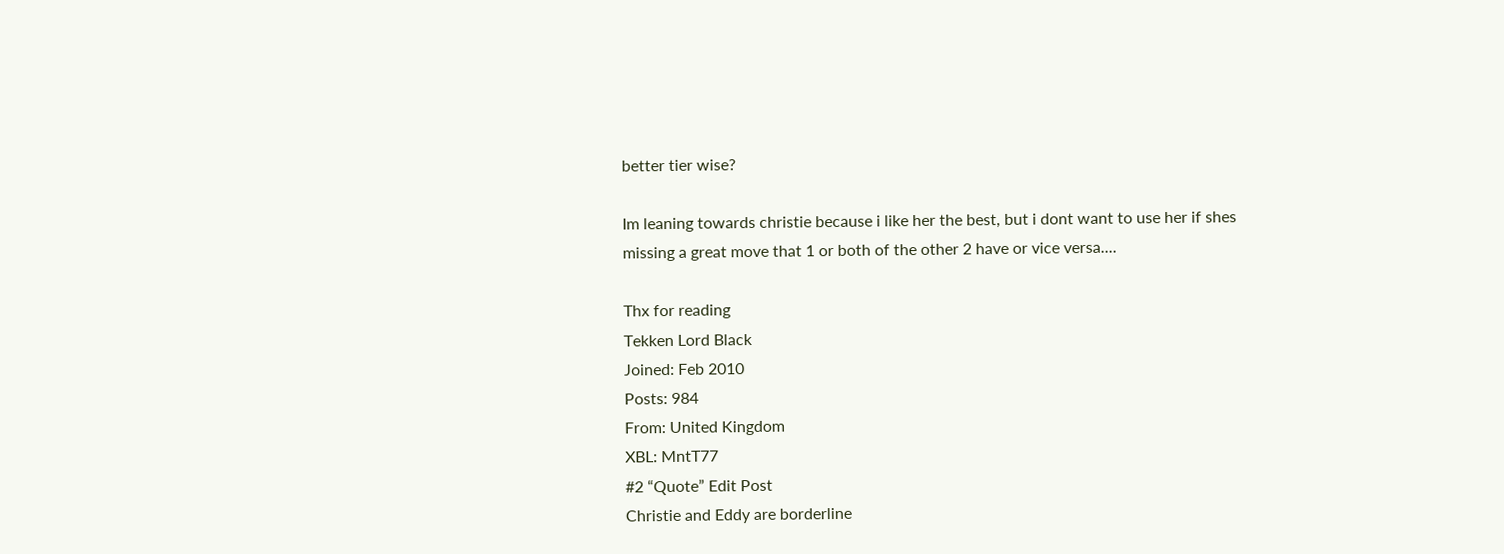better tier wise?

Im leaning towards christie because i like her the best, but i dont want to use her if shes missing a great move that 1 or both of the other 2 have or vice versa....

Thx for reading
Tekken Lord Black
Joined: Feb 2010
Posts: 984
From: United Kingdom
XBL: MntT77
#2 “Quote” Edit Post
Christie and Eddy are borderline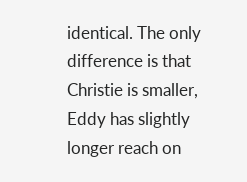identical. The only difference is that Christie is smaller, Eddy has slightly longer reach on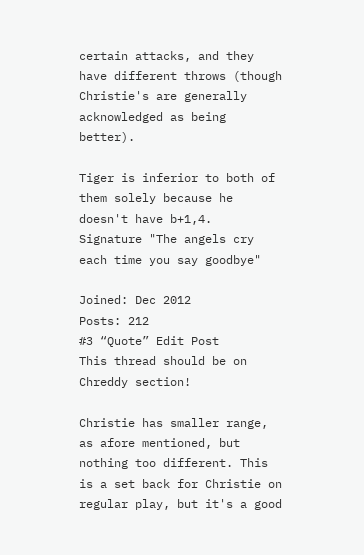certain attacks, and they have different throws (though Christie's are generally acknowledged as being better).

Tiger is inferior to both of them solely because he doesn't have b+1,4.
Signature "The angels cry each time you say goodbye"

Joined: Dec 2012
Posts: 212
#3 “Quote” Edit Post
This thread should be on Chreddy section!

Christie has smaller range, as afore mentioned, but nothing too different. This is a set back for Christie on regular play, but it's a good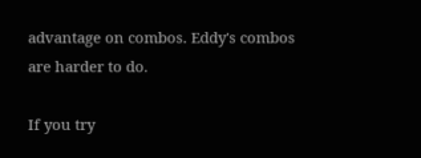advantage on combos. Eddy's combos are harder to do.

If you try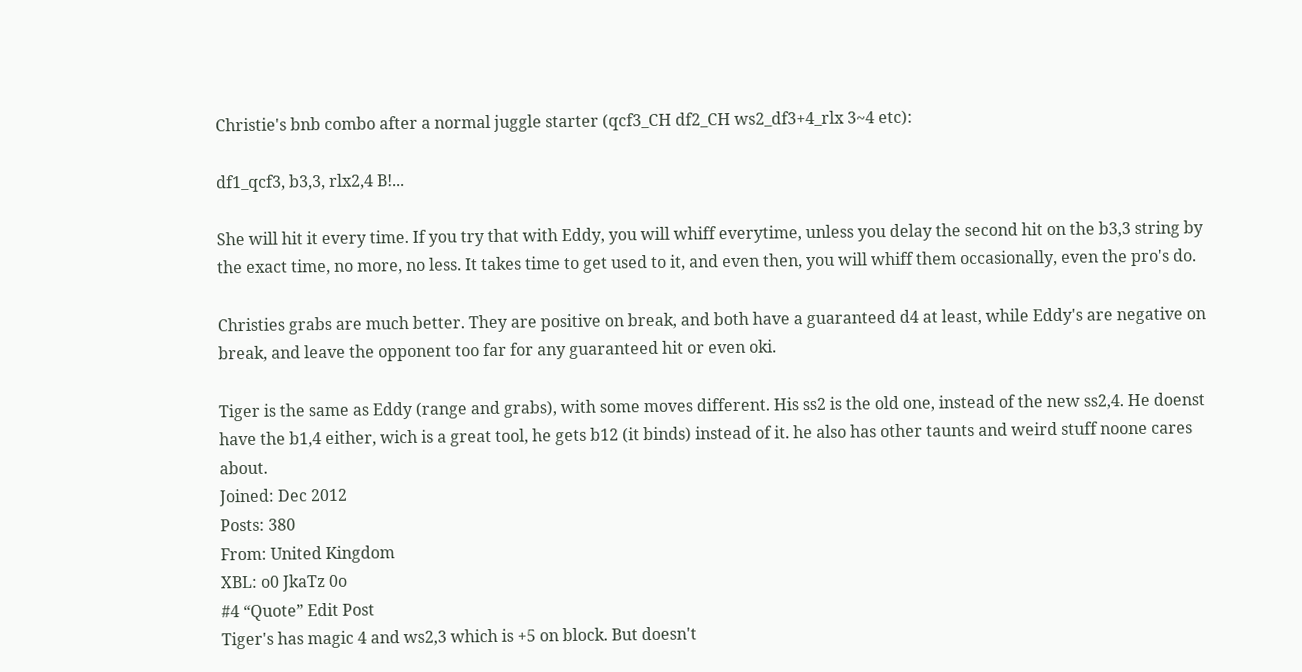Christie's bnb combo after a normal juggle starter (qcf3_CH df2_CH ws2_df3+4_rlx 3~4 etc):

df1_qcf3, b3,3, rlx2,4 B!...

She will hit it every time. If you try that with Eddy, you will whiff everytime, unless you delay the second hit on the b3,3 string by the exact time, no more, no less. It takes time to get used to it, and even then, you will whiff them occasionally, even the pro's do.

Christies grabs are much better. They are positive on break, and both have a guaranteed d4 at least, while Eddy's are negative on break, and leave the opponent too far for any guaranteed hit or even oki.

Tiger is the same as Eddy (range and grabs), with some moves different. His ss2 is the old one, instead of the new ss2,4. He doenst have the b1,4 either, wich is a great tool, he gets b12 (it binds) instead of it. he also has other taunts and weird stuff noone cares about.
Joined: Dec 2012
Posts: 380
From: United Kingdom
XBL: o0 JkaTz 0o
#4 “Quote” Edit Post
Tiger's has magic 4 and ws2,3 which is +5 on block. But doesn't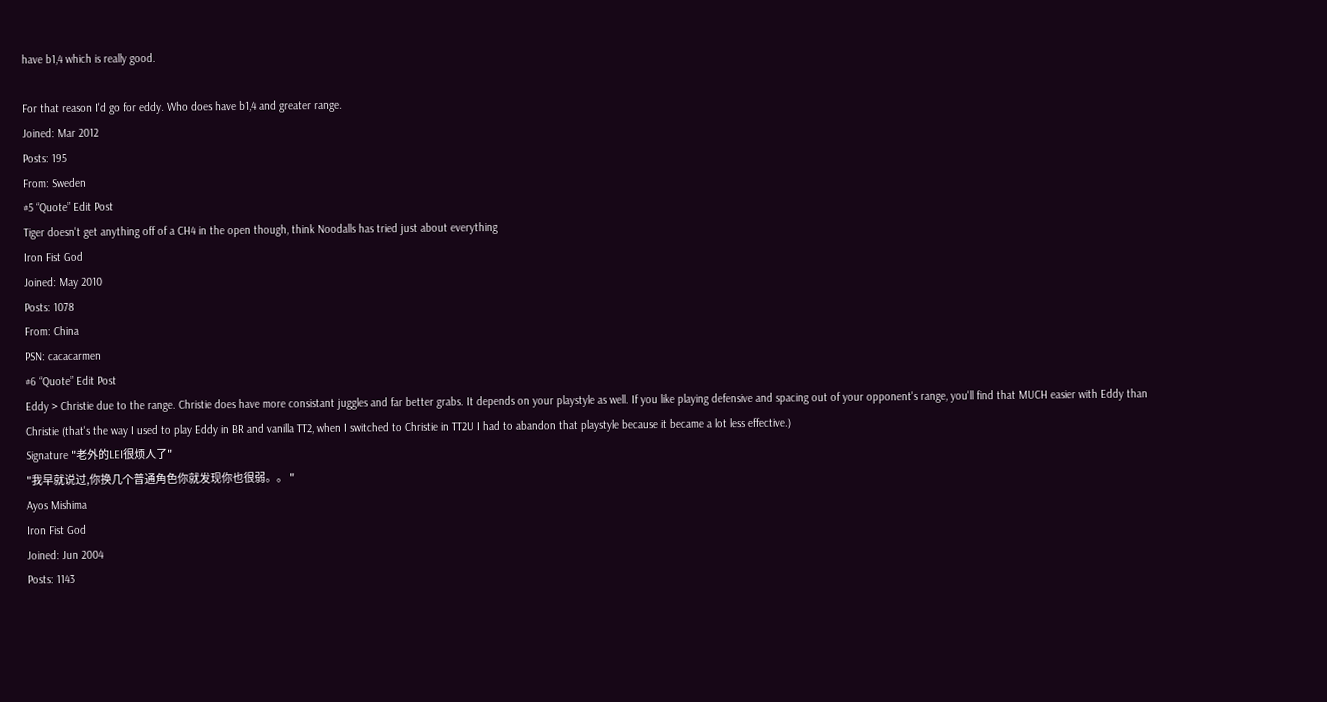have b1,4 which is really good.

For that reason I'd go for eddy. Who does have b1,4 and greater range.
Joined: Mar 2012
Posts: 195
From: Sweden
#5 “Quote” Edit Post
Tiger doesn't get anything off of a CH4 in the open though, think Noodalls has tried just about everything
Iron Fist God
Joined: May 2010
Posts: 1078
From: China
PSN: cacacarmen
#6 “Quote” Edit Post
Eddy > Christie due to the range. Christie does have more consistant juggles and far better grabs. It depends on your playstyle as well. If you like playing defensive and spacing out of your opponent's range, you'll find that MUCH easier with Eddy than Christie (that's the way I used to play Eddy in BR and vanilla TT2, when I switched to Christie in TT2U I had to abandon that playstyle because it became a lot less effective.)
Signature "老外的LEI很烦人了"
"我早就说过,你换几个普通角色你就发现你也很弱。。 "
Ayos Mishima
Iron Fist God
Joined: Jun 2004
Posts: 1143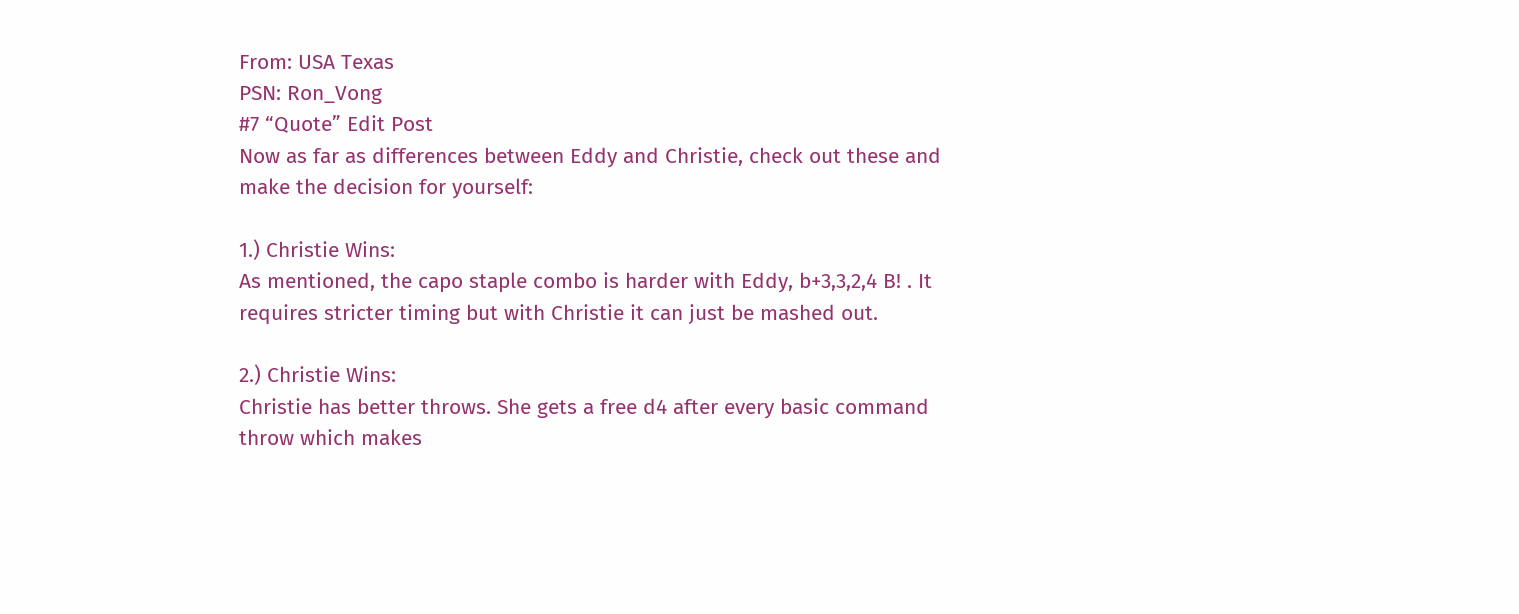From: USA Texas
PSN: Ron_Vong
#7 “Quote” Edit Post
Now as far as differences between Eddy and Christie, check out these and make the decision for yourself:

1.) Christie Wins:
As mentioned, the capo staple combo is harder with Eddy, b+3,3,2,4 B! . It requires stricter timing but with Christie it can just be mashed out.

2.) Christie Wins:
Christie has better throws. She gets a free d4 after every basic command throw which makes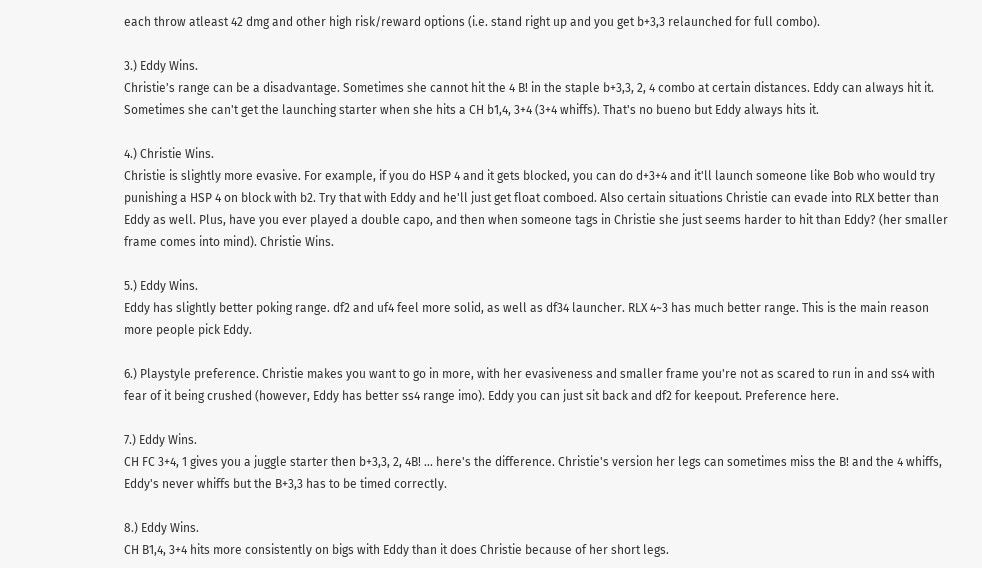each throw atleast 42 dmg and other high risk/reward options (i.e. stand right up and you get b+3,3 relaunched for full combo).

3.) Eddy Wins.
Christie's range can be a disadvantage. Sometimes she cannot hit the 4 B! in the staple b+3,3, 2, 4 combo at certain distances. Eddy can always hit it. Sometimes she can't get the launching starter when she hits a CH b1,4, 3+4 (3+4 whiffs). That's no bueno but Eddy always hits it.

4.) Christie Wins.
Christie is slightly more evasive. For example, if you do HSP 4 and it gets blocked, you can do d+3+4 and it'll launch someone like Bob who would try punishing a HSP 4 on block with b2. Try that with Eddy and he'll just get float comboed. Also certain situations Christie can evade into RLX better than Eddy as well. Plus, have you ever played a double capo, and then when someone tags in Christie she just seems harder to hit than Eddy? (her smaller frame comes into mind). Christie Wins.

5.) Eddy Wins.
Eddy has slightly better poking range. df2 and uf4 feel more solid, as well as df34 launcher. RLX 4~3 has much better range. This is the main reason more people pick Eddy.

6.) Playstyle preference. Christie makes you want to go in more, with her evasiveness and smaller frame you're not as scared to run in and ss4 with fear of it being crushed (however, Eddy has better ss4 range imo). Eddy you can just sit back and df2 for keepout. Preference here.

7.) Eddy Wins.
CH FC 3+4, 1 gives you a juggle starter then b+3,3, 2, 4B! ... here's the difference. Christie's version her legs can sometimes miss the B! and the 4 whiffs, Eddy's never whiffs but the B+3,3 has to be timed correctly.

8.) Eddy Wins.
CH B1,4, 3+4 hits more consistently on bigs with Eddy than it does Christie because of her short legs.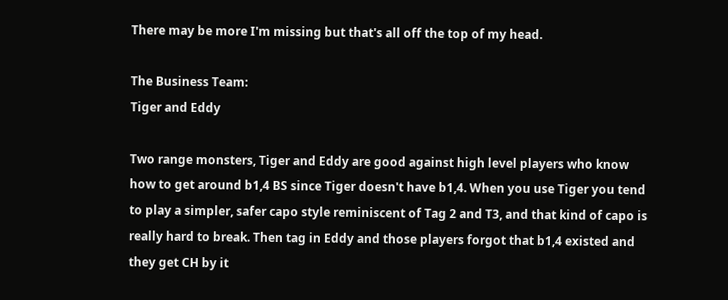There may be more I'm missing but that's all off the top of my head.

The Business Team:
Tiger and Eddy

Two range monsters, Tiger and Eddy are good against high level players who know how to get around b1,4 BS since Tiger doesn't have b1,4. When you use Tiger you tend to play a simpler, safer capo style reminiscent of Tag 2 and T3, and that kind of capo is really hard to break. Then tag in Eddy and those players forgot that b1,4 existed and they get CH by it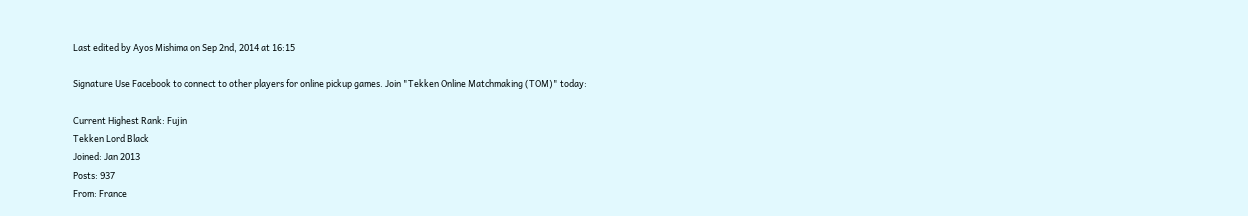Last edited by Ayos Mishima on Sep 2nd, 2014 at 16:15

Signature Use Facebook to connect to other players for online pickup games. Join "Tekken Online Matchmaking (TOM)" today:

Current Highest Rank: Fujin
Tekken Lord Black
Joined: Jan 2013
Posts: 937
From: France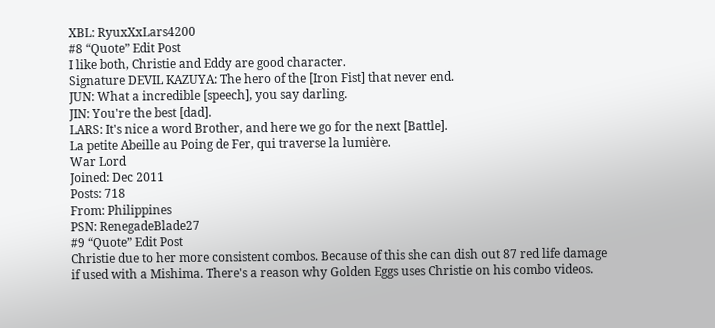XBL: RyuxXxLars4200
#8 “Quote” Edit Post
I like both, Christie and Eddy are good character.
Signature DEVIL KAZUYA: The hero of the [Iron Fist] that never end.
JUN: What a incredible [speech], you say darling.
JIN: You're the best [dad].
LARS: It's nice a word Brother, and here we go for the next [Battle].
La petite Abeille au Poing de Fer, qui traverse la lumière.
War Lord
Joined: Dec 2011
Posts: 718
From: Philippines
PSN: RenegadeBlade27
#9 “Quote” Edit Post
Christie due to her more consistent combos. Because of this she can dish out 87 red life damage if used with a Mishima. There's a reason why Golden Eggs uses Christie on his combo videos.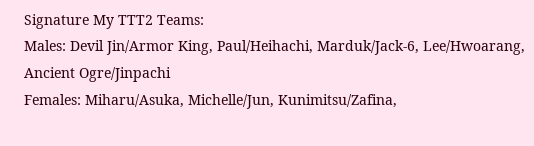Signature My TTT2 Teams:
Males: Devil Jin/Armor King, Paul/Heihachi, Marduk/Jack-6, Lee/Hwoarang, Ancient Ogre/Jinpachi
Females: Miharu/Asuka, Michelle/Jun, Kunimitsu/Zafina,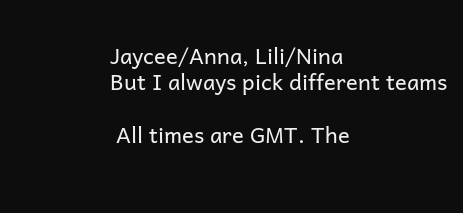Jaycee/Anna, Lili/Nina
But I always pick different teams

 All times are GMT. The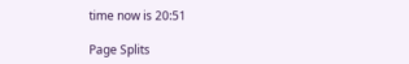time now is 20:51

Page Splits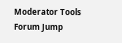Moderator Tools
Forum Jump